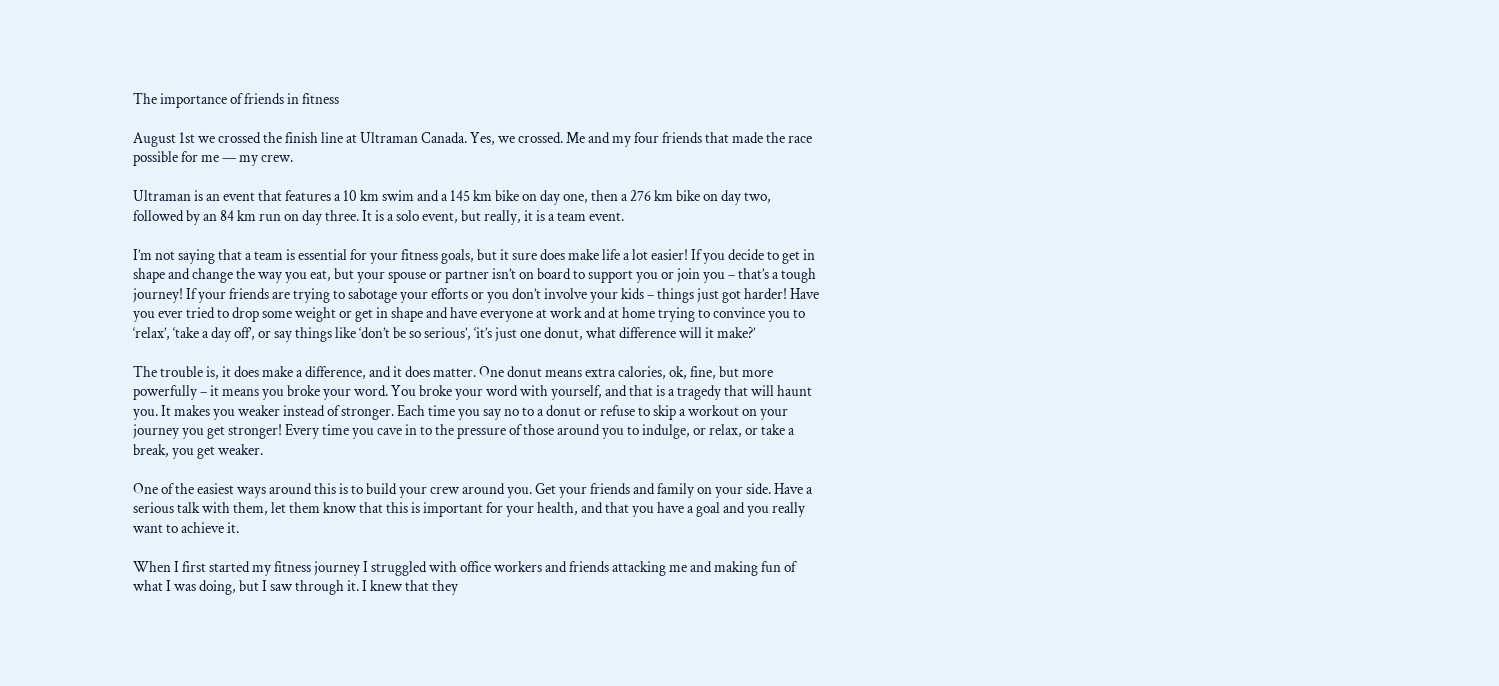The importance of friends in fitness

August 1st we crossed the finish line at Ultraman Canada. Yes, we crossed. Me and my four friends that made the race possible for me — my crew.

Ultraman is an event that features a 10 km swim and a 145 km bike on day one, then a 276 km bike on day two, followed by an 84 km run on day three. It is a solo event, but really, it is a team event.

I’m not saying that a team is essential for your fitness goals, but it sure does make life a lot easier! If you decide to get in shape and change the way you eat, but your spouse or partner isn’t on board to support you or join you – that’s a tough journey! If your friends are trying to sabotage your efforts or you don’t involve your kids – things just got harder! Have you ever tried to drop some weight or get in shape and have everyone at work and at home trying to convince you to ‘relax’, ‘take a day off’, or say things like ‘don’t be so serious’, ‘it’s just one donut, what difference will it make?’

The trouble is, it does make a difference, and it does matter. One donut means extra calories, ok, fine, but more powerfully – it means you broke your word. You broke your word with yourself, and that is a tragedy that will haunt you. It makes you weaker instead of stronger. Each time you say no to a donut or refuse to skip a workout on your journey you get stronger! Every time you cave in to the pressure of those around you to indulge, or relax, or take a break, you get weaker.

One of the easiest ways around this is to build your crew around you. Get your friends and family on your side. Have a serious talk with them, let them know that this is important for your health, and that you have a goal and you really want to achieve it.

When I first started my fitness journey I struggled with office workers and friends attacking me and making fun of what I was doing, but I saw through it. I knew that they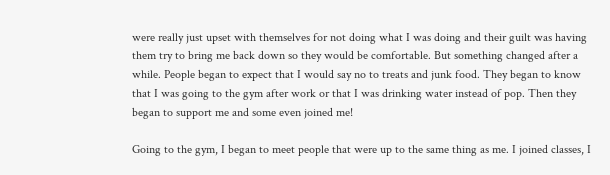were really just upset with themselves for not doing what I was doing and their guilt was having them try to bring me back down so they would be comfortable. But something changed after a while. People began to expect that I would say no to treats and junk food. They began to know that I was going to the gym after work or that I was drinking water instead of pop. Then they began to support me and some even joined me!

Going to the gym, I began to meet people that were up to the same thing as me. I joined classes, I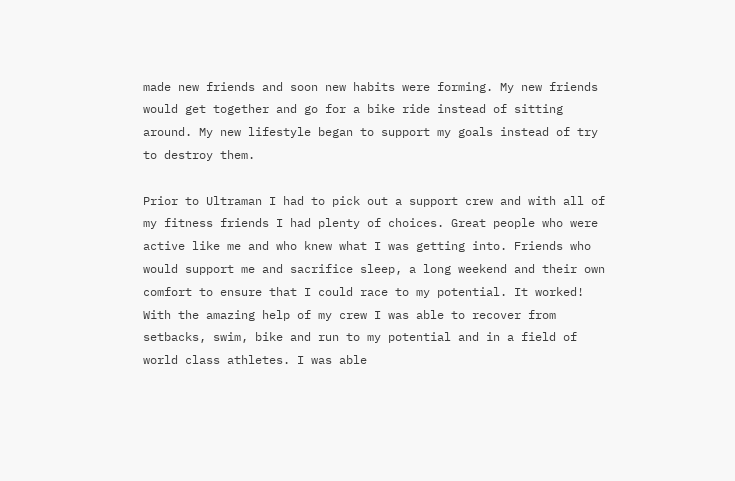made new friends and soon new habits were forming. My new friends would get together and go for a bike ride instead of sitting around. My new lifestyle began to support my goals instead of try to destroy them.

Prior to Ultraman I had to pick out a support crew and with all of my fitness friends I had plenty of choices. Great people who were active like me and who knew what I was getting into. Friends who would support me and sacrifice sleep, a long weekend and their own comfort to ensure that I could race to my potential. It worked! With the amazing help of my crew I was able to recover from setbacks, swim, bike and run to my potential and in a field of world class athletes. I was able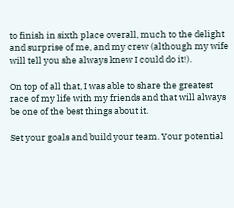to finish in sixth place overall, much to the delight and surprise of me, and my crew (although my wife will tell you she always knew I could do it!).

On top of all that, I was able to share the greatest race of my life with my friends and that will always be one of the best things about it.

Set your goals and build your team. Your potential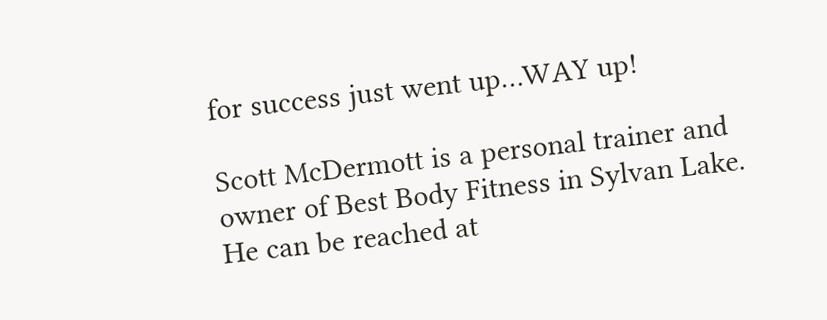for success just went up…WAY up!

Scott McDermott is a personal trainer and owner of Best Body Fitness in Sylvan Lake. He can be reached at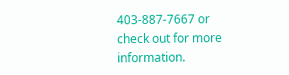403-887-7667 or check out for more information.